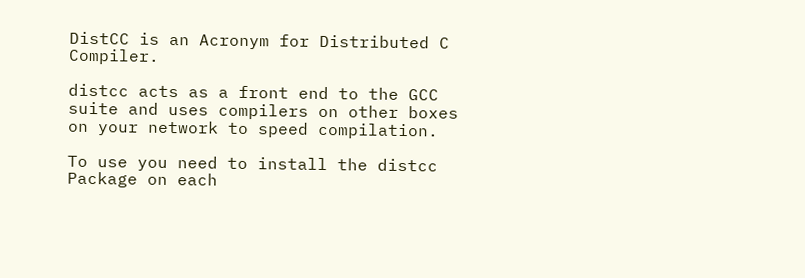DistCC is an Acronym for Distributed C Compiler.

distcc acts as a front end to the GCC suite and uses compilers on other boxes on your network to speed compilation.

To use you need to install the distcc Package on each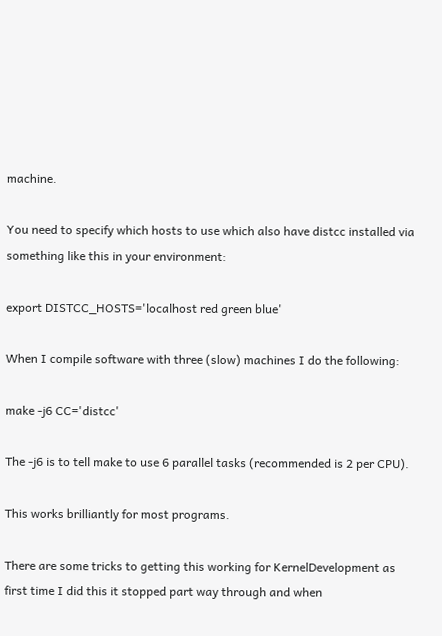machine.

You need to specify which hosts to use which also have distcc installed via something like this in your environment:

export DISTCC_HOSTS='localhost red green blue'

When I compile software with three (slow) machines I do the following:

make -j6 CC='distcc'

The -j6 is to tell make to use 6 parallel tasks (recommended is 2 per CPU).

This works brilliantly for most programs.

There are some tricks to getting this working for KernelDevelopment as first time I did this it stopped part way through and when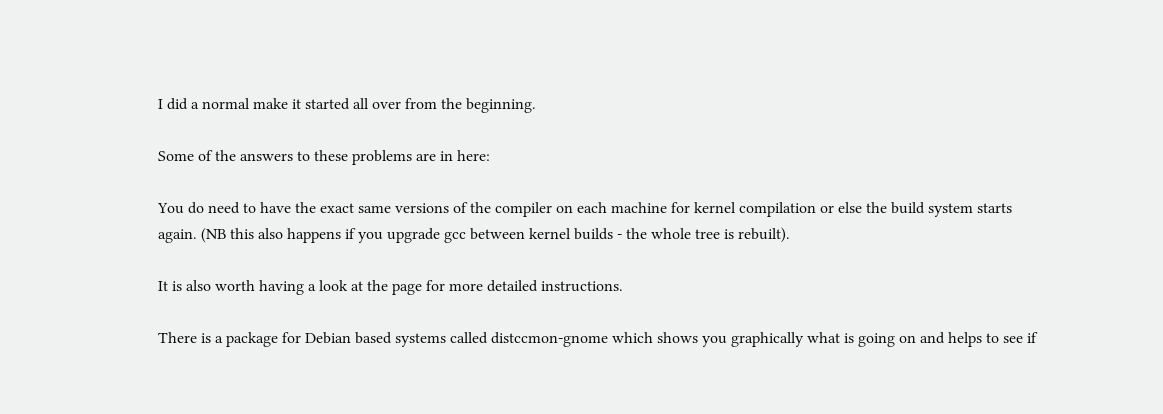I did a normal make it started all over from the beginning.

Some of the answers to these problems are in here:

You do need to have the exact same versions of the compiler on each machine for kernel compilation or else the build system starts again. (NB this also happens if you upgrade gcc between kernel builds - the whole tree is rebuilt).

It is also worth having a look at the page for more detailed instructions.

There is a package for Debian based systems called distccmon-gnome which shows you graphically what is going on and helps to see if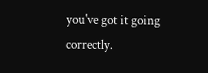you've got it going correctly.